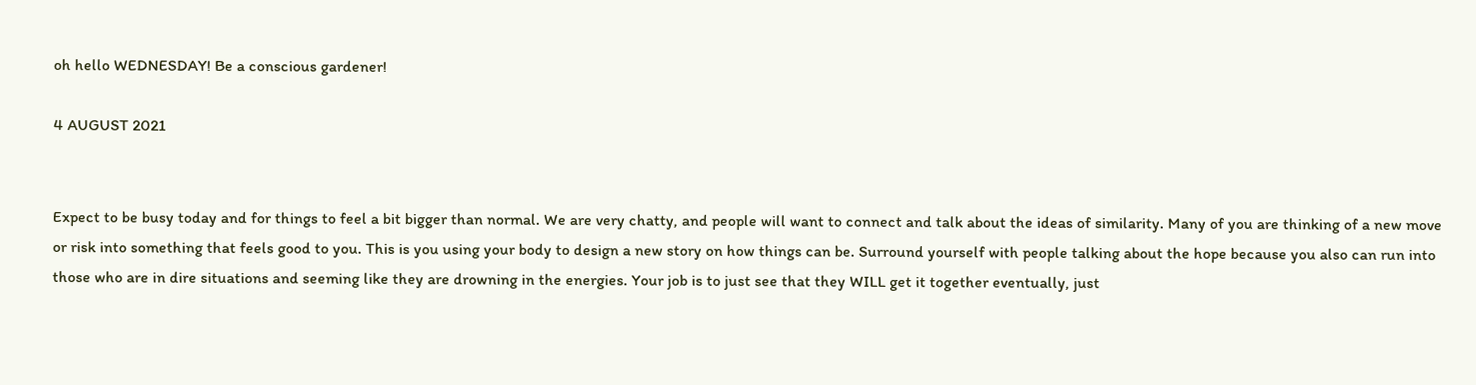oh hello WEDNESDAY! Be a conscious gardener!

4 AUGUST 2021


Expect to be busy today and for things to feel a bit bigger than normal. We are very chatty, and people will want to connect and talk about the ideas of similarity. Many of you are thinking of a new move or risk into something that feels good to you. This is you using your body to design a new story on how things can be. Surround yourself with people talking about the hope because you also can run into those who are in dire situations and seeming like they are drowning in the energies. Your job is to just see that they WILL get it together eventually, just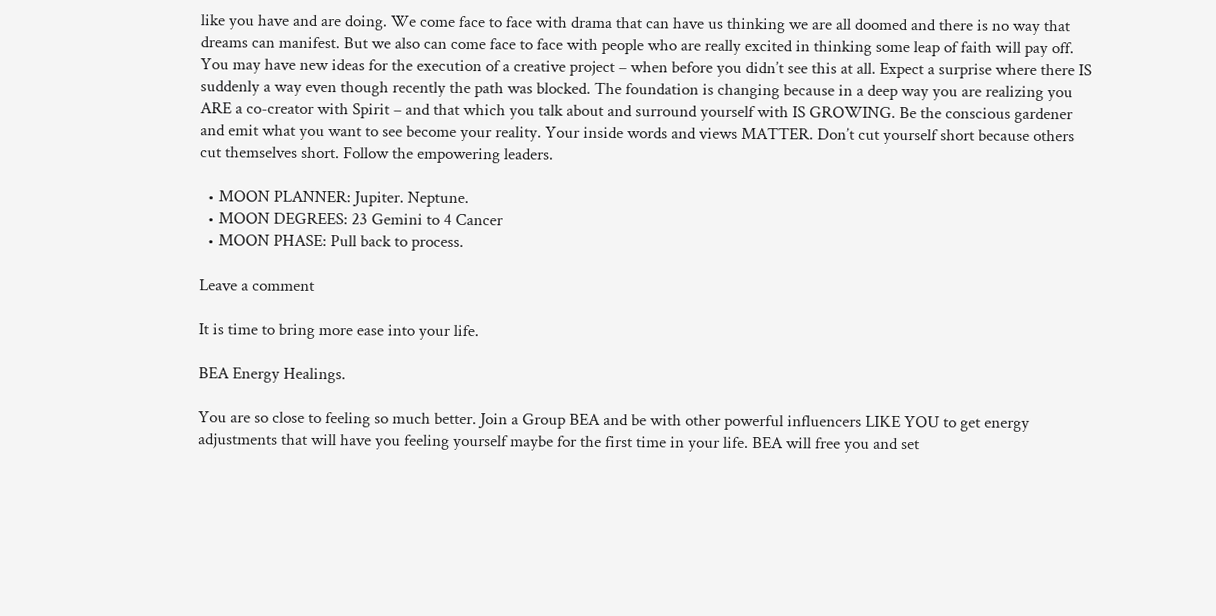like you have and are doing. We come face to face with drama that can have us thinking we are all doomed and there is no way that dreams can manifest. But we also can come face to face with people who are really excited in thinking some leap of faith will pay off. You may have new ideas for the execution of a creative project – when before you didn’t see this at all. Expect a surprise where there IS suddenly a way even though recently the path was blocked. The foundation is changing because in a deep way you are realizing you ARE a co-creator with Spirit – and that which you talk about and surround yourself with IS GROWING. Be the conscious gardener and emit what you want to see become your reality. Your inside words and views MATTER. Don’t cut yourself short because others cut themselves short. Follow the empowering leaders.

  • MOON PLANNER: Jupiter. Neptune.
  • MOON DEGREES: 23 Gemini to 4 Cancer
  • MOON PHASE: Pull back to process.

Leave a comment

It is time to bring more ease into your life.

BEA Energy Healings.

You are so close to feeling so much better. Join a Group BEA and be with other powerful influencers LIKE YOU to get energy adjustments that will have you feeling yourself maybe for the first time in your life. BEA will free you and set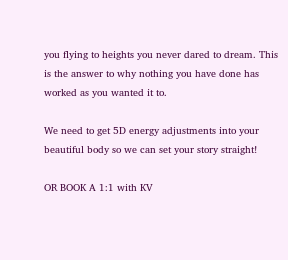you flying to heights you never dared to dream. This is the answer to why nothing you have done has worked as you wanted it to.

We need to get 5D energy adjustments into your beautiful body so we can set your story straight!

OR BOOK A 1:1 with KV